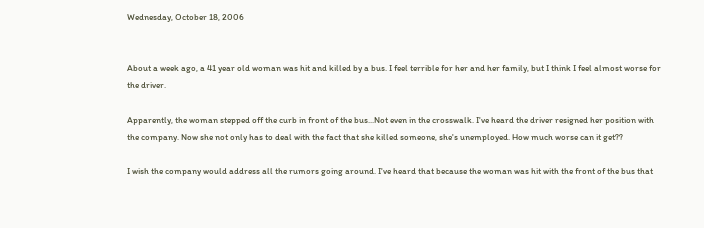Wednesday, October 18, 2006


About a week ago, a 41 year old woman was hit and killed by a bus. I feel terrible for her and her family, but I think I feel almost worse for the driver.

Apparently, the woman stepped off the curb in front of the bus...Not even in the crosswalk. I've heard the driver resigned her position with the company. Now she not only has to deal with the fact that she killed someone, she's unemployed. How much worse can it get??

I wish the company would address all the rumors going around. I've heard that because the woman was hit with the front of the bus that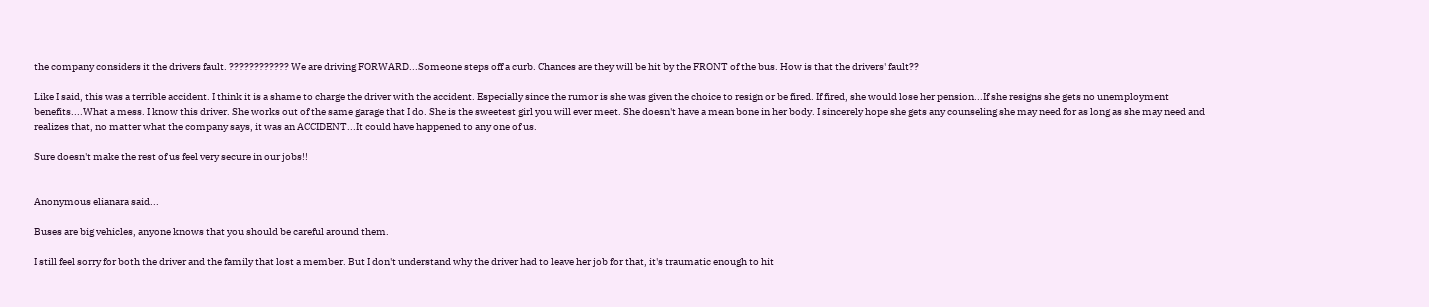the company considers it the drivers fault. ???????????? We are driving FORWARD...Someone steps off a curb. Chances are they will be hit by the FRONT of the bus. How is that the drivers' fault??

Like I said, this was a terrible accident. I think it is a shame to charge the driver with the accident. Especially since the rumor is she was given the choice to resign or be fired. If fired, she would lose her pension...If she resigns she gets no unemployment benefits....What a mess. I know this driver. She works out of the same garage that I do. She is the sweetest girl you will ever meet. She doesn't have a mean bone in her body. I sincerely hope she gets any counseling she may need for as long as she may need and realizes that, no matter what the company says, it was an ACCIDENT...It could have happened to any one of us.

Sure doesn't make the rest of us feel very secure in our jobs!!


Anonymous elianara said...

Buses are big vehicles, anyone knows that you should be careful around them.

I still feel sorry for both the driver and the family that lost a member. But I don't understand why the driver had to leave her job for that, it's traumatic enough to hit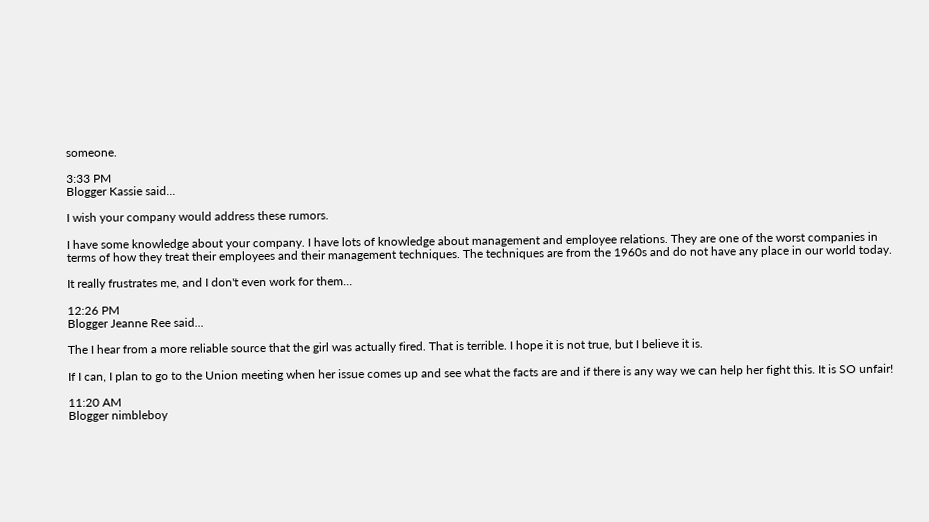someone.

3:33 PM
Blogger Kassie said...

I wish your company would address these rumors.

I have some knowledge about your company. I have lots of knowledge about management and employee relations. They are one of the worst companies in terms of how they treat their employees and their management techniques. The techniques are from the 1960s and do not have any place in our world today.

It really frustrates me, and I don't even work for them...

12:26 PM
Blogger Jeanne Ree said...

The I hear from a more reliable source that the girl was actually fired. That is terrible. I hope it is not true, but I believe it is.

If I can, I plan to go to the Union meeting when her issue comes up and see what the facts are and if there is any way we can help her fight this. It is SO unfair!

11:20 AM
Blogger nimbleboy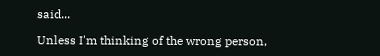said...

Unless I'm thinking of the wrong person,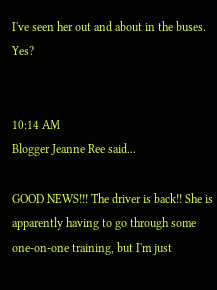I've seen her out and about in the buses. Yes?


10:14 AM
Blogger Jeanne Ree said...

GOOD NEWS!!! The driver is back!! She is apparently having to go through some one-on-one training, but I'm just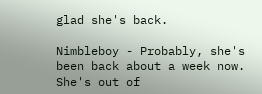glad she's back.

Nimbleboy - Probably, she's been back about a week now. She's out of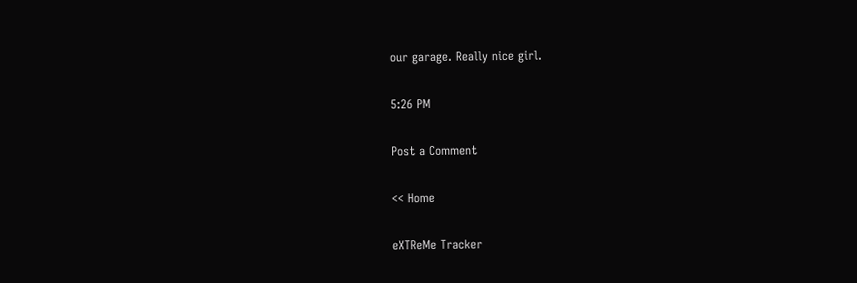our garage. Really nice girl.

5:26 PM

Post a Comment

<< Home

eXTReMe Tracker